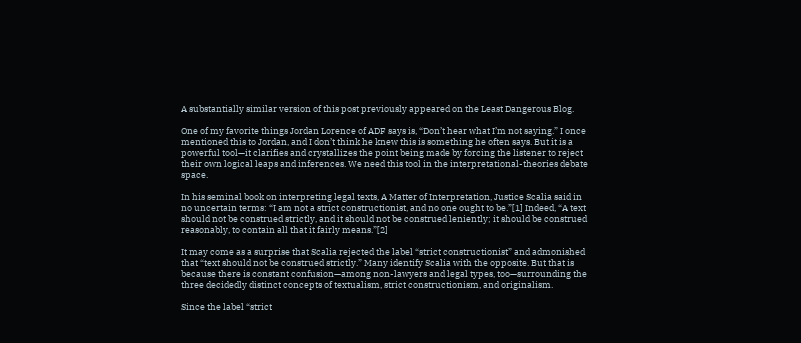A substantially similar version of this post previously appeared on the Least Dangerous Blog.

One of my favorite things Jordan Lorence of ADF says is, “Don’t hear what I’m not saying.” I once mentioned this to Jordan, and I don’t think he knew this is something he often says. But it is a powerful tool—it clarifies and crystallizes the point being made by forcing the listener to reject their own logical leaps and inferences. We need this tool in the interpretational-theories debate space.

In his seminal book on interpreting legal texts, A Matter of Interpretation, Justice Scalia said in no uncertain terms: “I am not a strict constructionist, and no one ought to be.”[1] Indeed, “A text should not be construed strictly, and it should not be construed leniently; it should be construed reasonably, to contain all that it fairly means.”[2]

It may come as a surprise that Scalia rejected the label “strict constructionist” and admonished that “text should not be construed strictly.” Many identify Scalia with the opposite. But that is because there is constant confusion—among non-lawyers and legal types, too—surrounding the three decidedly distinct concepts of textualism, strict constructionism, and originalism.

Since the label “strict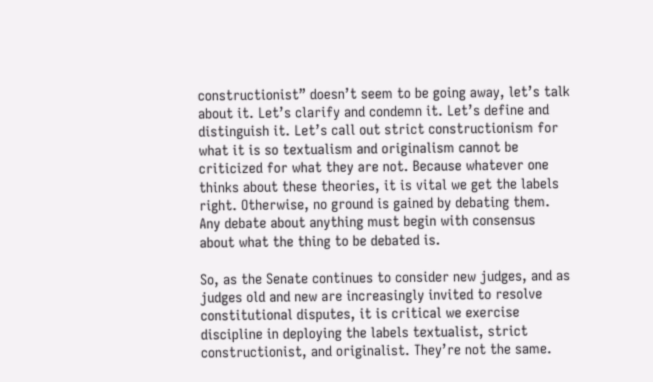constructionist” doesn’t seem to be going away, let’s talk about it. Let’s clarify and condemn it. Let’s define and distinguish it. Let’s call out strict constructionism for what it is so textualism and originalism cannot be criticized for what they are not. Because whatever one thinks about these theories, it is vital we get the labels right. Otherwise, no ground is gained by debating them. Any debate about anything must begin with consensus about what the thing to be debated is.

So, as the Senate continues to consider new judges, and as judges old and new are increasingly invited to resolve constitutional disputes, it is critical we exercise discipline in deploying the labels textualist, strict constructionist, and originalist. They’re not the same.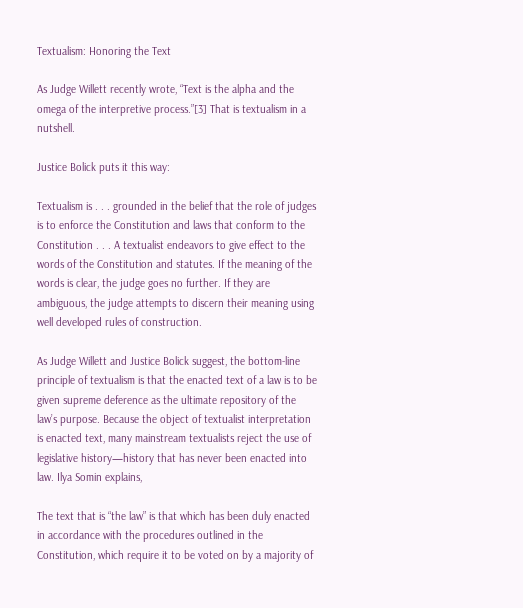Textualism: Honoring the Text

As Judge Willett recently wrote, “Text is the alpha and the omega of the interpretive process.”[3] That is textualism in a nutshell.

Justice Bolick puts it this way:

Textualism is . . . grounded in the belief that the role of judges is to enforce the Constitution and laws that conform to the Constitution . . . A textualist endeavors to give effect to the words of the Constitution and statutes. If the meaning of the words is clear, the judge goes no further. If they are ambiguous, the judge attempts to discern their meaning using well developed rules of construction.

As Judge Willett and Justice Bolick suggest, the bottom-line principle of textualism is that the enacted text of a law is to be given supreme deference as the ultimate repository of the law’s purpose. Because the object of textualist interpretation is enacted text, many mainstream textualists reject the use of legislative history—history that has never been enacted into law. Ilya Somin explains,

The text that is “the law” is that which has been duly enacted in accordance with the procedures outlined in the Constitution, which require it to be voted on by a majority of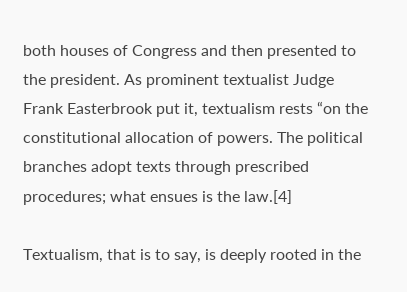both houses of Congress and then presented to the president. As prominent textualist Judge Frank Easterbrook put it, textualism rests “on the constitutional allocation of powers. The political branches adopt texts through prescribed procedures; what ensues is the law.[4]

Textualism, that is to say, is deeply rooted in the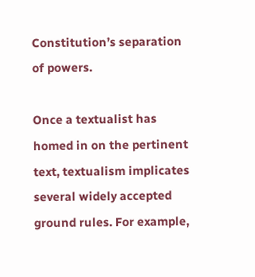Constitution’s separation of powers.

Once a textualist has homed in on the pertinent text, textualism implicates several widely accepted ground rules. For example,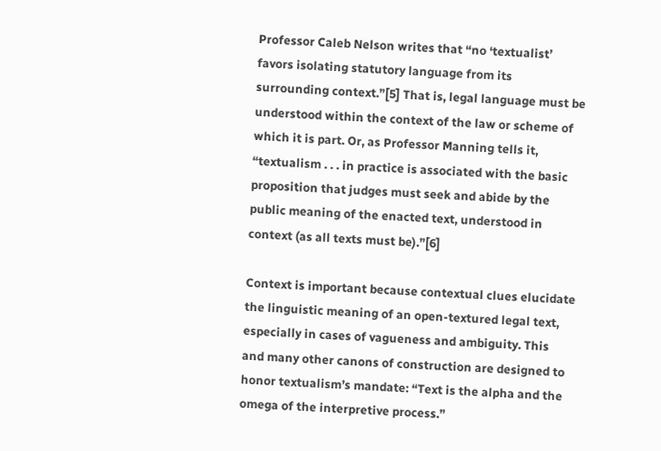Professor Caleb Nelson writes that “no ‘textualist’ favors isolating statutory language from its surrounding context.”[5] That is, legal language must be understood within the context of the law or scheme of which it is part. Or, as Professor Manning tells it, “textualism . . . in practice is associated with the basic proposition that judges must seek and abide by the public meaning of the enacted text, understood in context (as all texts must be).”[6]

Context is important because contextual clues elucidate the linguistic meaning of an open-textured legal text, especially in cases of vagueness and ambiguity. This and many other canons of construction are designed to honor textualism’s mandate: “Text is the alpha and the omega of the interpretive process.”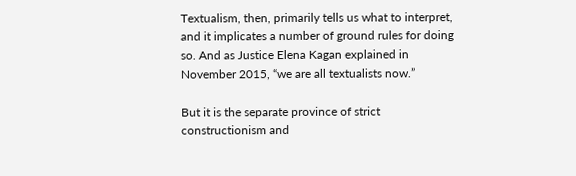Textualism, then, primarily tells us what to interpret, and it implicates a number of ground rules for doing so. And as Justice Elena Kagan explained in November 2015, “we are all textualists now.”

But it is the separate province of strict constructionism and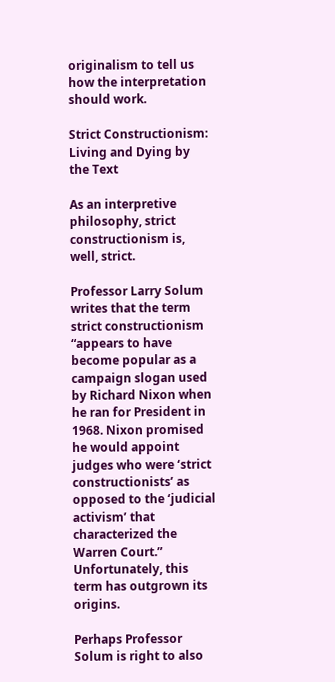originalism to tell us how the interpretation should work.

Strict Constructionism: Living and Dying by the Text

As an interpretive philosophy, strict constructionism is, well, strict.

Professor Larry Solum writes that the term strict constructionism “appears to have become popular as a campaign slogan used by Richard Nixon when he ran for President in 1968. Nixon promised he would appoint judges who were ‘strict constructionists’ as opposed to the ‘judicial activism’ that characterized the Warren Court.” Unfortunately, this term has outgrown its origins.

Perhaps Professor Solum is right to also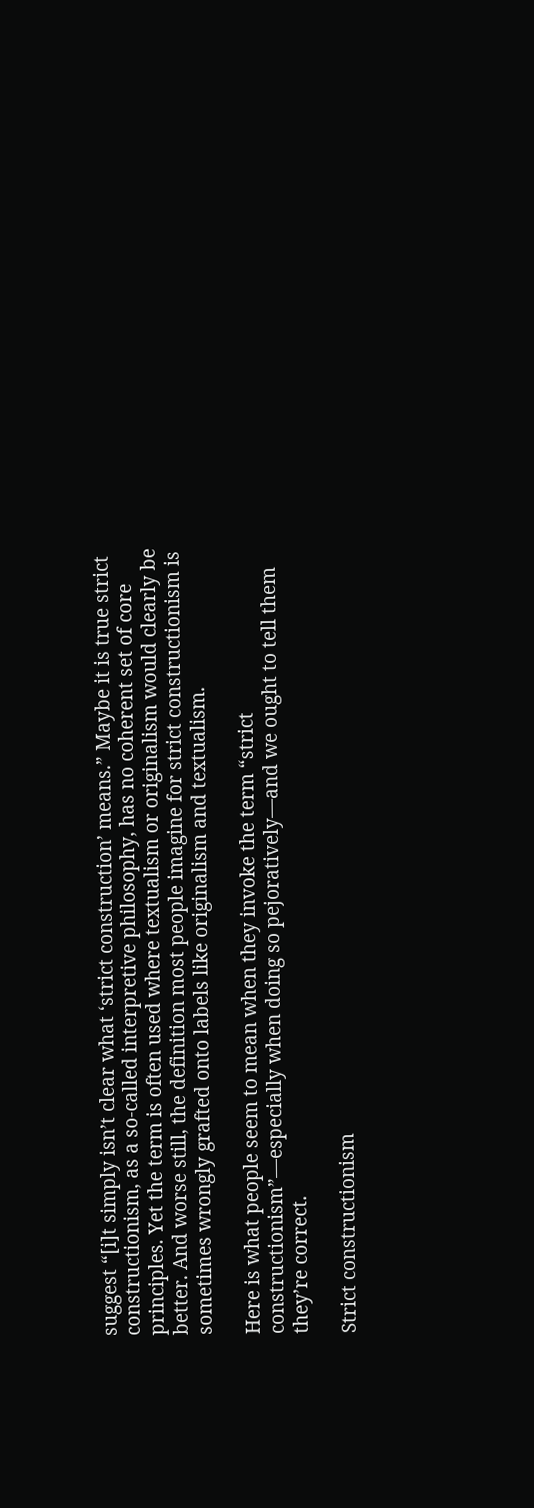suggest “[i]t simply isn’t clear what ‘strict construction’ means.” Maybe it is true strict constructionism, as a so-called interpretive philosophy, has no coherent set of core principles. Yet the term is often used where textualism or originalism would clearly be better. And worse still, the definition most people imagine for strict constructionism is sometimes wrongly grafted onto labels like originalism and textualism.

Here is what people seem to mean when they invoke the term “strict constructionism”—especially when doing so pejoratively—and we ought to tell them they’re correct.

Strict constructionism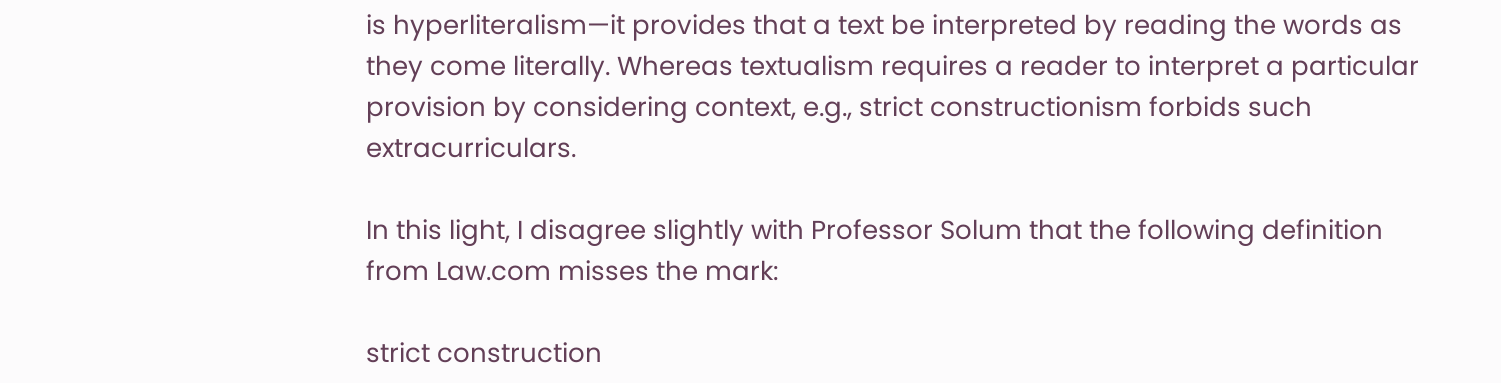is hyperliteralism—it provides that a text be interpreted by reading the words as they come literally. Whereas textualism requires a reader to interpret a particular provision by considering context, e.g., strict constructionism forbids such extracurriculars.

In this light, I disagree slightly with Professor Solum that the following definition from Law.com misses the mark:

strict construction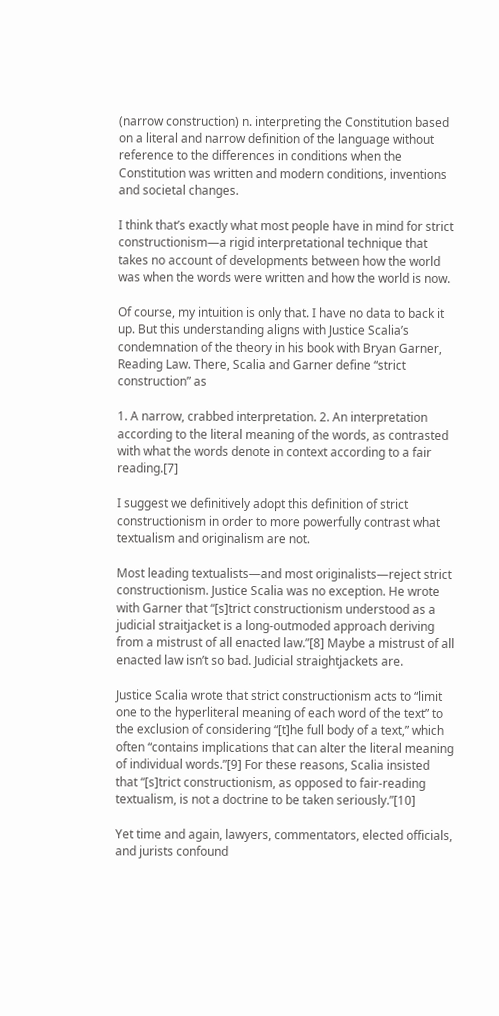(narrow construction) n. interpreting the Constitution based on a literal and narrow definition of the language without reference to the differences in conditions when the Constitution was written and modern conditions, inventions and societal changes.

I think that’s exactly what most people have in mind for strict constructionism—a rigid interpretational technique that takes no account of developments between how the world was when the words were written and how the world is now.

Of course, my intuition is only that. I have no data to back it up. But this understanding aligns with Justice Scalia’s condemnation of the theory in his book with Bryan Garner, Reading Law. There, Scalia and Garner define “strict construction” as

1. A narrow, crabbed interpretation. 2. An interpretation according to the literal meaning of the words, as contrasted with what the words denote in context according to a fair reading.[7]

I suggest we definitively adopt this definition of strict constructionism in order to more powerfully contrast what textualism and originalism are not.

Most leading textualists—and most originalists—reject strict constructionism. Justice Scalia was no exception. He wrote with Garner that “[s]trict constructionism understood as a judicial straitjacket is a long-outmoded approach deriving from a mistrust of all enacted law.”[8] Maybe a mistrust of all enacted law isn’t so bad. Judicial straightjackets are.

Justice Scalia wrote that strict constructionism acts to “limit one to the hyperliteral meaning of each word of the text” to the exclusion of considering “[t]he full body of a text,” which often “contains implications that can alter the literal meaning of individual words.”[9] For these reasons, Scalia insisted that “[s]trict constructionism, as opposed to fair-reading textualism, is not a doctrine to be taken seriously.”[10]

Yet time and again, lawyers, commentators, elected officials, and jurists confound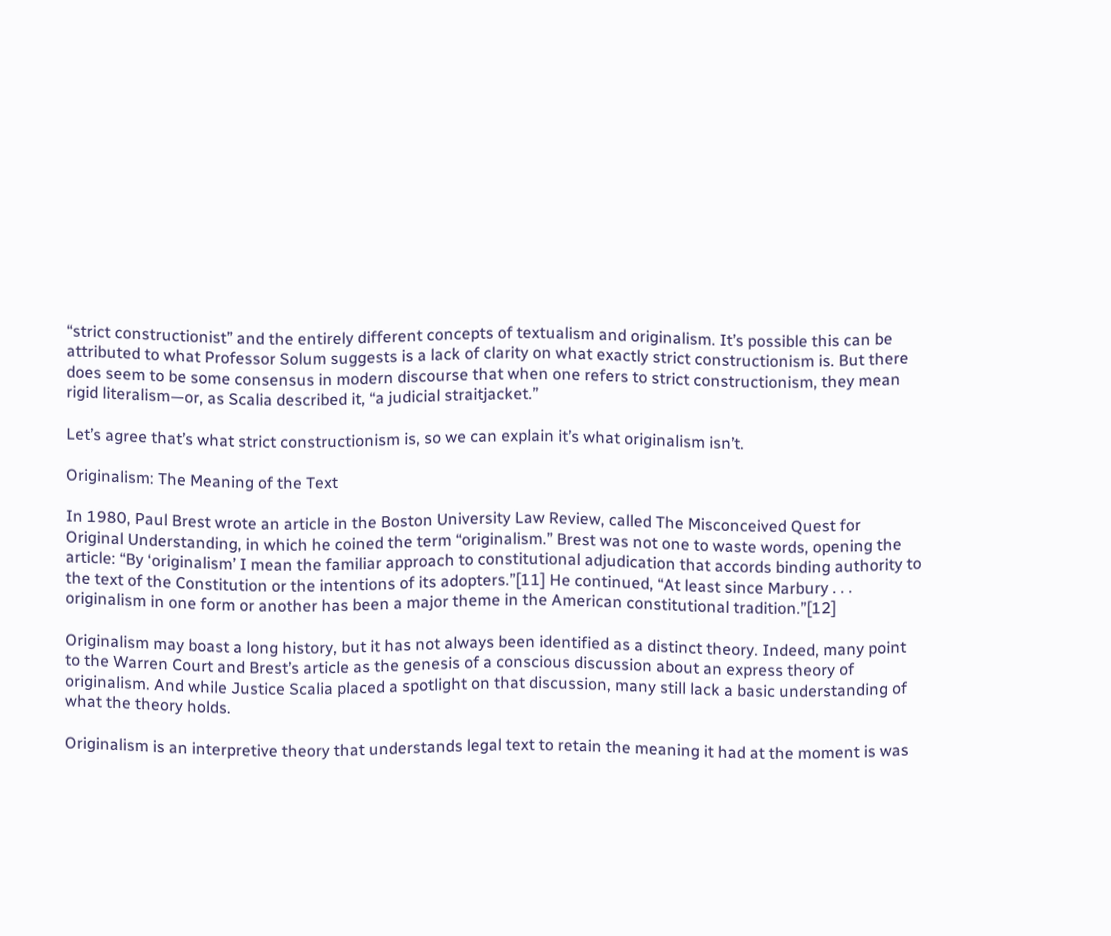“strict constructionist” and the entirely different concepts of textualism and originalism. It’s possible this can be attributed to what Professor Solum suggests is a lack of clarity on what exactly strict constructionism is. But there does seem to be some consensus in modern discourse that when one refers to strict constructionism, they mean rigid literalism—or, as Scalia described it, “a judicial straitjacket.”

Let’s agree that’s what strict constructionism is, so we can explain it’s what originalism isn’t.

Originalism: The Meaning of the Text

In 1980, Paul Brest wrote an article in the Boston University Law Review, called The Misconceived Quest for Original Understanding, in which he coined the term “originalism.” Brest was not one to waste words, opening the article: “By ‘originalism’ I mean the familiar approach to constitutional adjudication that accords binding authority to the text of the Constitution or the intentions of its adopters.”[11] He continued, “At least since Marbury . . . originalism in one form or another has been a major theme in the American constitutional tradition.”[12]

Originalism may boast a long history, but it has not always been identified as a distinct theory. Indeed, many point to the Warren Court and Brest’s article as the genesis of a conscious discussion about an express theory of originalism. And while Justice Scalia placed a spotlight on that discussion, many still lack a basic understanding of what the theory holds.

Originalism is an interpretive theory that understands legal text to retain the meaning it had at the moment is was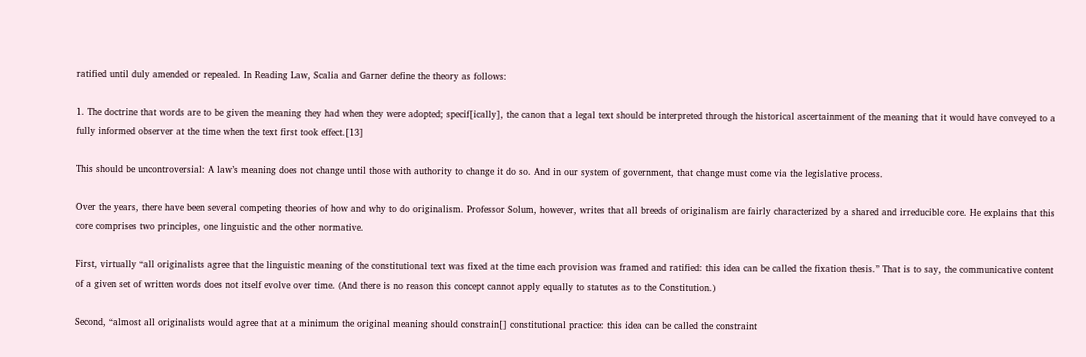ratified until duly amended or repealed. In Reading Law, Scalia and Garner define the theory as follows:

1. The doctrine that words are to be given the meaning they had when they were adopted; specif[ically], the canon that a legal text should be interpreted through the historical ascertainment of the meaning that it would have conveyed to a fully informed observer at the time when the text first took effect.[13]

This should be uncontroversial: A law’s meaning does not change until those with authority to change it do so. And in our system of government, that change must come via the legislative process.

Over the years, there have been several competing theories of how and why to do originalism. Professor Solum, however, writes that all breeds of originalism are fairly characterized by a shared and irreducible core. He explains that this core comprises two principles, one linguistic and the other normative.

First, virtually “all originalists agree that the linguistic meaning of the constitutional text was fixed at the time each provision was framed and ratified: this idea can be called the fixation thesis.” That is to say, the communicative content of a given set of written words does not itself evolve over time. (And there is no reason this concept cannot apply equally to statutes as to the Constitution.)

Second, “almost all originalists would agree that at a minimum the original meaning should constrain[] constitutional practice: this idea can be called the constraint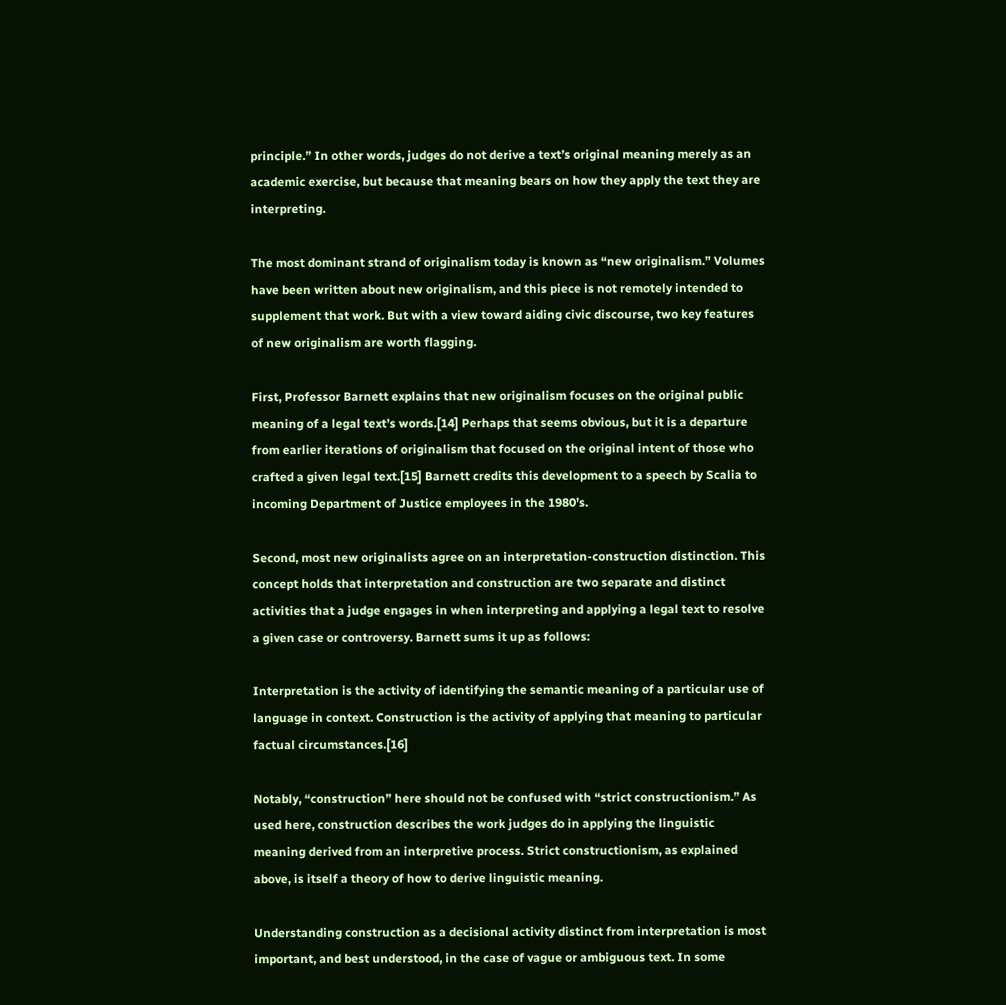principle.” In other words, judges do not derive a text’s original meaning merely as an academic exercise, but because that meaning bears on how they apply the text they are interpreting.

The most dominant strand of originalism today is known as “new originalism.” Volumes have been written about new originalism, and this piece is not remotely intended to supplement that work. But with a view toward aiding civic discourse, two key features of new originalism are worth flagging.

First, Professor Barnett explains that new originalism focuses on the original public meaning of a legal text’s words.[14] Perhaps that seems obvious, but it is a departure from earlier iterations of originalism that focused on the original intent of those who crafted a given legal text.[15] Barnett credits this development to a speech by Scalia to incoming Department of Justice employees in the 1980’s.

Second, most new originalists agree on an interpretation-construction distinction. This concept holds that interpretation and construction are two separate and distinct activities that a judge engages in when interpreting and applying a legal text to resolve a given case or controversy. Barnett sums it up as follows:

Interpretation is the activity of identifying the semantic meaning of a particular use of language in context. Construction is the activity of applying that meaning to particular factual circumstances.[16]

Notably, “construction” here should not be confused with “strict constructionism.” As used here, construction describes the work judges do in applying the linguistic meaning derived from an interpretive process. Strict constructionism, as explained above, is itself a theory of how to derive linguistic meaning.

Understanding construction as a decisional activity distinct from interpretation is most important, and best understood, in the case of vague or ambiguous text. In some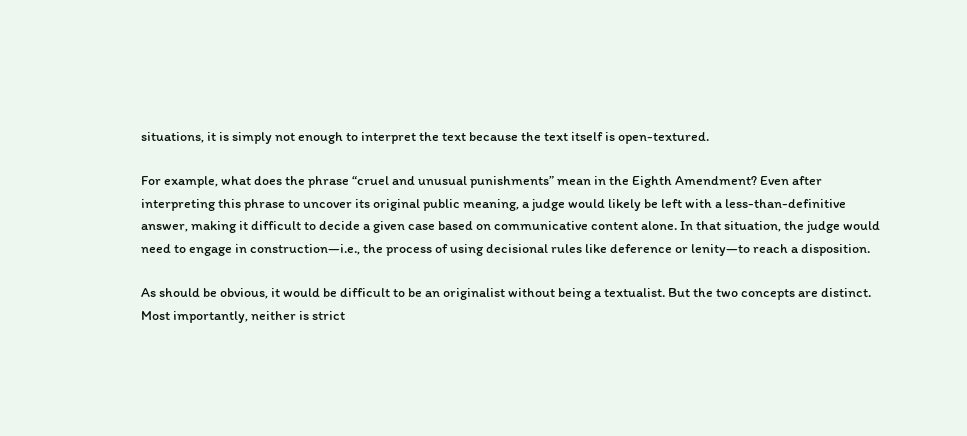situations, it is simply not enough to interpret the text because the text itself is open-textured.

For example, what does the phrase “cruel and unusual punishments” mean in the Eighth Amendment? Even after interpreting this phrase to uncover its original public meaning, a judge would likely be left with a less-than-definitive answer, making it difficult to decide a given case based on communicative content alone. In that situation, the judge would need to engage in construction—i.e., the process of using decisional rules like deference or lenity—to reach a disposition.

As should be obvious, it would be difficult to be an originalist without being a textualist. But the two concepts are distinct. Most importantly, neither is strict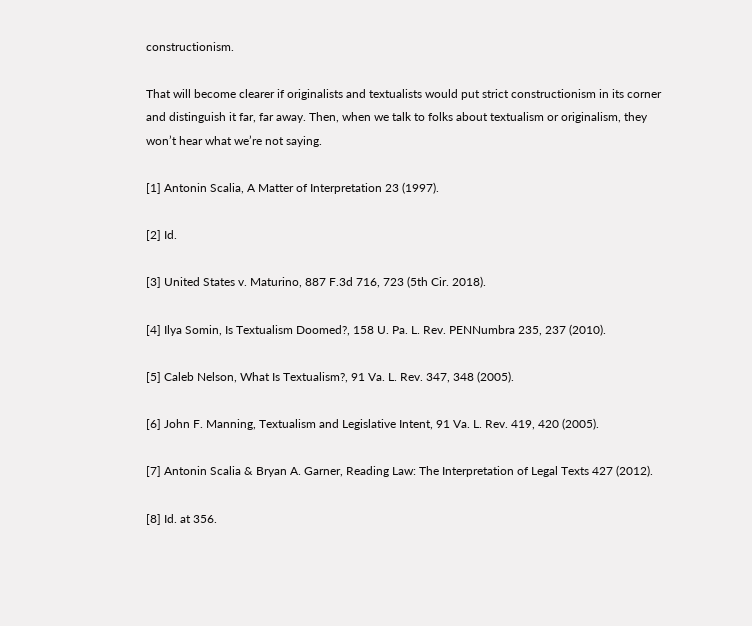constructionism.

That will become clearer if originalists and textualists would put strict constructionism in its corner and distinguish it far, far away. Then, when we talk to folks about textualism or originalism, they won’t hear what we’re not saying.

[1] Antonin Scalia, A Matter of Interpretation 23 (1997).

[2] Id.

[3] United States v. Maturino, 887 F.3d 716, 723 (5th Cir. 2018).

[4] Ilya Somin, Is Textualism Doomed?, 158 U. Pa. L. Rev. PENNumbra 235, 237 (2010).

[5] Caleb Nelson, What Is Textualism?, 91 Va. L. Rev. 347, 348 (2005).

[6] John F. Manning, Textualism and Legislative Intent, 91 Va. L. Rev. 419, 420 (2005).

[7] Antonin Scalia & Bryan A. Garner, Reading Law: The Interpretation of Legal Texts 427 (2012).

[8] Id. at 356.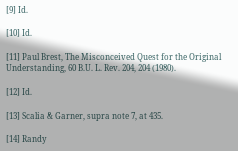[9] Id.

[10] Id.

[11] Paul Brest, The Misconceived Quest for the Original Understanding, 60 B.U. L. Rev. 204, 204 (1980).

[12] Id.

[13] Scalia & Garner, supra note 7, at 435.

[14] Randy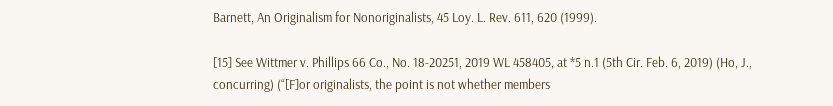Barnett, An Originalism for Nonoriginalists, 45 Loy. L. Rev. 611, 620 (1999).

[15] See Wittmer v. Phillips 66 Co., No. 18-20251, 2019 WL 458405, at *5 n.1 (5th Cir. Feb. 6, 2019) (Ho, J., concurring) (“[F]or originalists, the point is not whether members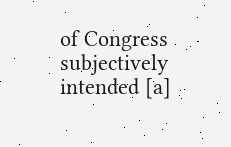of Congress subjectively intended [a]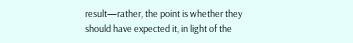result—rather, the point is whether they should have expected it, in light of the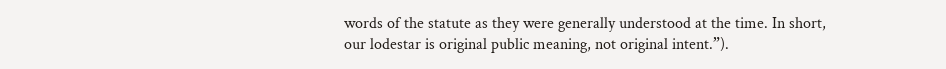words of the statute as they were generally understood at the time. In short, our lodestar is original public meaning, not original intent.”).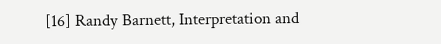[16] Randy Barnett, Interpretation and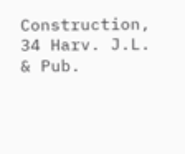Construction, 34 Harv. J.L. & Pub.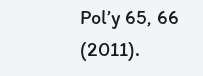Pol’y 65, 66 (2011).